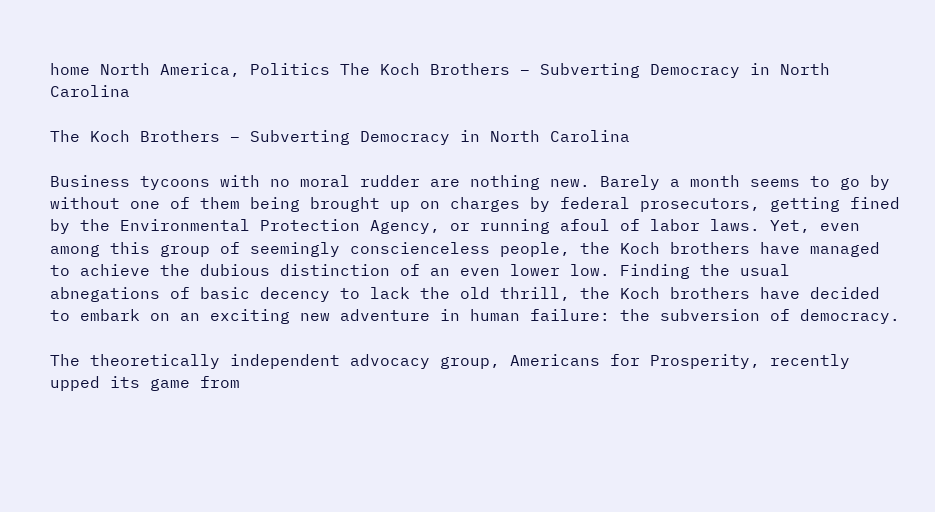home North America, Politics The Koch Brothers – Subverting Democracy in North Carolina

The Koch Brothers – Subverting Democracy in North Carolina

Business tycoons with no moral rudder are nothing new. Barely a month seems to go by without one of them being brought up on charges by federal prosecutors, getting fined by the Environmental Protection Agency, or running afoul of labor laws. Yet, even among this group of seemingly conscienceless people, the Koch brothers have managed to achieve the dubious distinction of an even lower low. Finding the usual abnegations of basic decency to lack the old thrill, the Koch brothers have decided to embark on an exciting new adventure in human failure: the subversion of democracy.

The theoretically independent advocacy group, Americans for Prosperity, recently upped its game from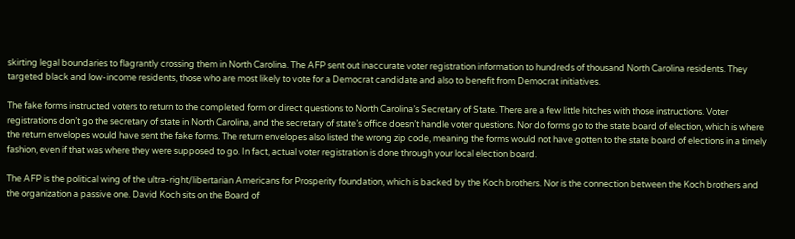skirting legal boundaries to flagrantly crossing them in North Carolina. The AFP sent out inaccurate voter registration information to hundreds of thousand North Carolina residents. They targeted black and low-income residents, those who are most likely to vote for a Democrat candidate and also to benefit from Democrat initiatives.

The fake forms instructed voters to return to the completed form or direct questions to North Carolina’s Secretary of State. There are a few little hitches with those instructions. Voter registrations don’t go the secretary of state in North Carolina, and the secretary of state’s office doesn’t handle voter questions. Nor do forms go to the state board of election, which is where the return envelopes would have sent the fake forms. The return envelopes also listed the wrong zip code, meaning the forms would not have gotten to the state board of elections in a timely fashion, even if that was where they were supposed to go. In fact, actual voter registration is done through your local election board.

The AFP is the political wing of the ultra-right/libertarian Americans for Prosperity foundation, which is backed by the Koch brothers. Nor is the connection between the Koch brothers and the organization a passive one. David Koch sits on the Board of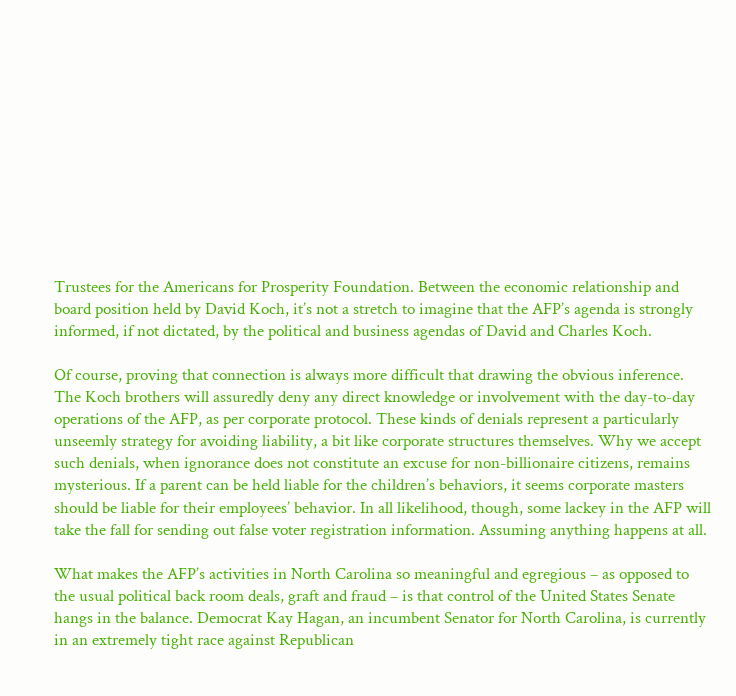Trustees for the Americans for Prosperity Foundation. Between the economic relationship and board position held by David Koch, it’s not a stretch to imagine that the AFP’s agenda is strongly informed, if not dictated, by the political and business agendas of David and Charles Koch.

Of course, proving that connection is always more difficult that drawing the obvious inference. The Koch brothers will assuredly deny any direct knowledge or involvement with the day-to-day operations of the AFP, as per corporate protocol. These kinds of denials represent a particularly unseemly strategy for avoiding liability, a bit like corporate structures themselves. Why we accept such denials, when ignorance does not constitute an excuse for non-billionaire citizens, remains mysterious. If a parent can be held liable for the children’s behaviors, it seems corporate masters should be liable for their employees’ behavior. In all likelihood, though, some lackey in the AFP will take the fall for sending out false voter registration information. Assuming anything happens at all.

What makes the AFP’s activities in North Carolina so meaningful and egregious – as opposed to the usual political back room deals, graft and fraud – is that control of the United States Senate hangs in the balance. Democrat Kay Hagan, an incumbent Senator for North Carolina, is currently in an extremely tight race against Republican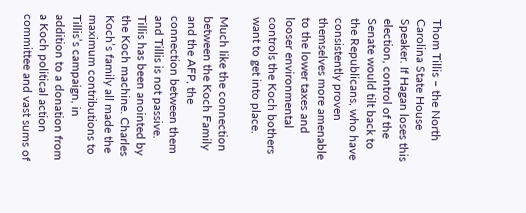Thom Tillis – the North Carolina State House Speaker. If Hagan loses this election, control of the Senate would tilt back to the Republicans, who have consistently proven themselves more amenable to the lower taxes and looser environmental controls the Koch bothers want to get into place.

Much like the connection between the Koch Family and the AFP, the connection between them and Tillis is not passive. Tillis has been anointed by the Koch machine. Charles Koch’s family all made the maximum contributions to Tillis’s campaign, in addition to a donation from a Koch political action committee and vast sums of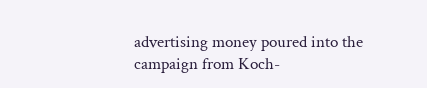advertising money poured into the campaign from Koch-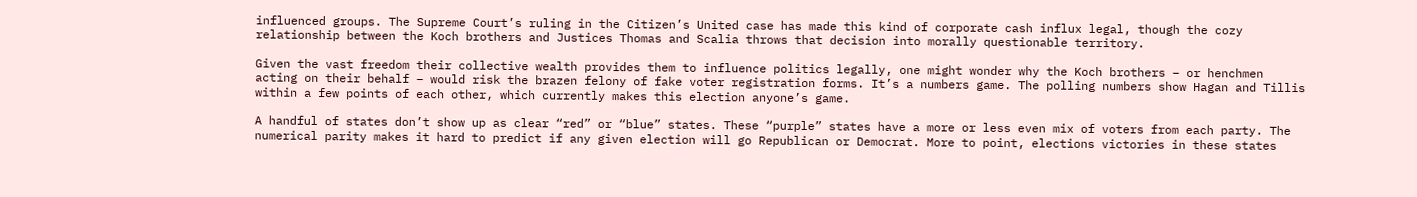influenced groups. The Supreme Court’s ruling in the Citizen’s United case has made this kind of corporate cash influx legal, though the cozy relationship between the Koch brothers and Justices Thomas and Scalia throws that decision into morally questionable territory.

Given the vast freedom their collective wealth provides them to influence politics legally, one might wonder why the Koch brothers – or henchmen acting on their behalf – would risk the brazen felony of fake voter registration forms. It’s a numbers game. The polling numbers show Hagan and Tillis within a few points of each other, which currently makes this election anyone’s game.

A handful of states don’t show up as clear “red” or “blue” states. These “purple” states have a more or less even mix of voters from each party. The numerical parity makes it hard to predict if any given election will go Republican or Democrat. More to point, elections victories in these states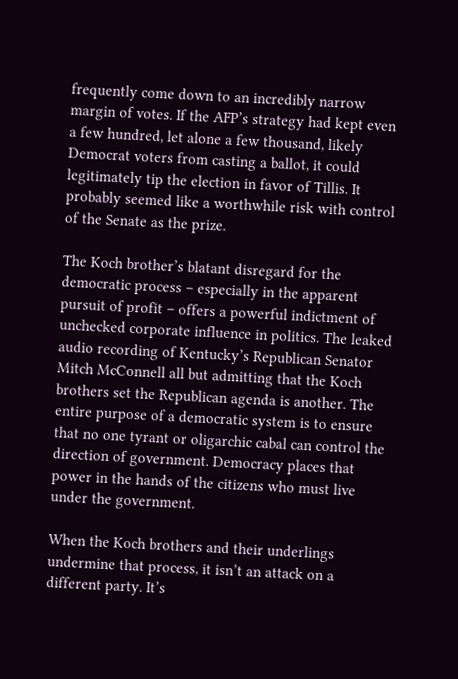frequently come down to an incredibly narrow margin of votes. If the AFP’s strategy had kept even a few hundred, let alone a few thousand, likely Democrat voters from casting a ballot, it could legitimately tip the election in favor of Tillis. It probably seemed like a worthwhile risk with control of the Senate as the prize.

The Koch brother’s blatant disregard for the democratic process – especially in the apparent pursuit of profit – offers a powerful indictment of unchecked corporate influence in politics. The leaked audio recording of Kentucky’s Republican Senator Mitch McConnell all but admitting that the Koch brothers set the Republican agenda is another. The entire purpose of a democratic system is to ensure that no one tyrant or oligarchic cabal can control the direction of government. Democracy places that power in the hands of the citizens who must live under the government.

When the Koch brothers and their underlings undermine that process, it isn’t an attack on a different party. It’s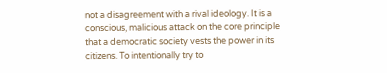not a disagreement with a rival ideology. It is a conscious, malicious attack on the core principle that a democratic society vests the power in its citizens. To intentionally try to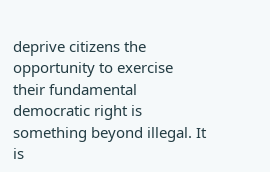deprive citizens the opportunity to exercise their fundamental democratic right is something beyond illegal. It is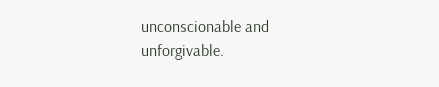unconscionable and unforgivable.